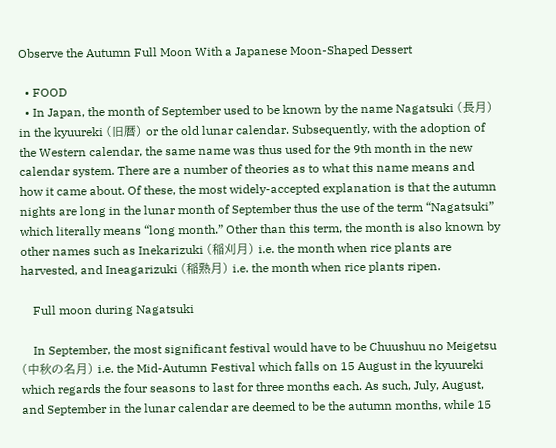Observe the Autumn Full Moon With a Japanese Moon-Shaped Dessert

  • FOOD
  • In Japan, the month of September used to be known by the name Nagatsuki (長月) in the kyuureki (旧暦) or the old lunar calendar. Subsequently, with the adoption of the Western calendar, the same name was thus used for the 9th month in the new calendar system. There are a number of theories as to what this name means and how it came about. Of these, the most widely-accepted explanation is that the autumn nights are long in the lunar month of September thus the use of the term “Nagatsuki” which literally means “long month.” Other than this term, the month is also known by other names such as Inekarizuki (稲刈月) i.e. the month when rice plants are harvested, and Ineagarizuki (稲熟月) i.e. the month when rice plants ripen.

    Full moon during Nagatsuki

    In September, the most significant festival would have to be Chuushuu no Meigetsu (中秋の名月) i.e. the Mid-Autumn Festival which falls on 15 August in the kyuureki which regards the four seasons to last for three months each. As such, July, August, and September in the lunar calendar are deemed to be the autumn months, while 15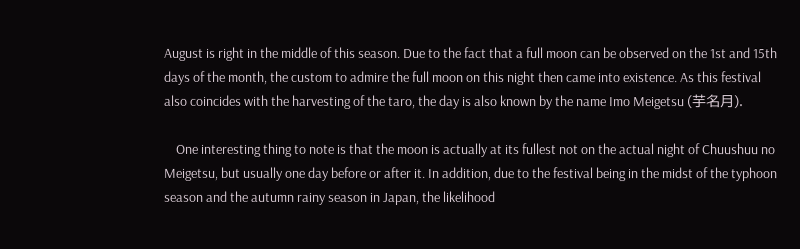August is right in the middle of this season. Due to the fact that a full moon can be observed on the 1st and 15th days of the month, the custom to admire the full moon on this night then came into existence. As this festival also coincides with the harvesting of the taro, the day is also known by the name Imo Meigetsu (芋名月).

    One interesting thing to note is that the moon is actually at its fullest not on the actual night of Chuushuu no Meigetsu, but usually one day before or after it. In addition, due to the festival being in the midst of the typhoon season and the autumn rainy season in Japan, the likelihood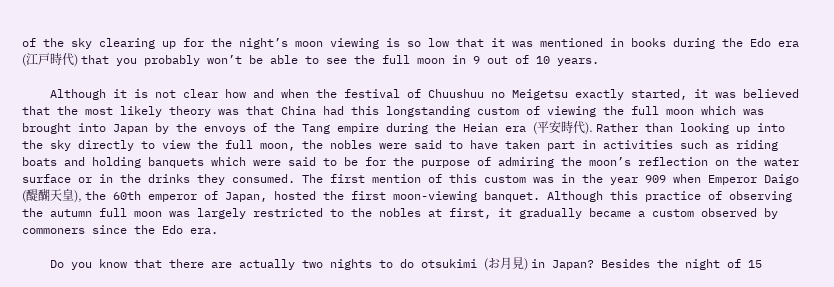of the sky clearing up for the night’s moon viewing is so low that it was mentioned in books during the Edo era (江戸時代) that you probably won’t be able to see the full moon in 9 out of 10 years.

    Although it is not clear how and when the festival of Chuushuu no Meigetsu exactly started, it was believed that the most likely theory was that China had this longstanding custom of viewing the full moon which was brought into Japan by the envoys of the Tang empire during the Heian era (平安時代). Rather than looking up into the sky directly to view the full moon, the nobles were said to have taken part in activities such as riding boats and holding banquets which were said to be for the purpose of admiring the moon’s reflection on the water surface or in the drinks they consumed. The first mention of this custom was in the year 909 when Emperor Daigo (醍醐天皇), the 60th emperor of Japan, hosted the first moon-viewing banquet. Although this practice of observing the autumn full moon was largely restricted to the nobles at first, it gradually became a custom observed by commoners since the Edo era.

    Do you know that there are actually two nights to do otsukimi (お月見) in Japan? Besides the night of 15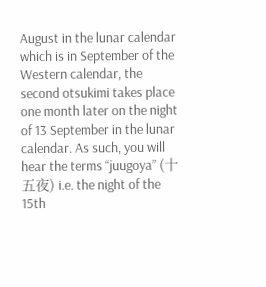August in the lunar calendar which is in September of the Western calendar, the second otsukimi takes place one month later on the night of 13 September in the lunar calendar. As such, you will hear the terms “juugoya” (十五夜) i.e. the night of the 15th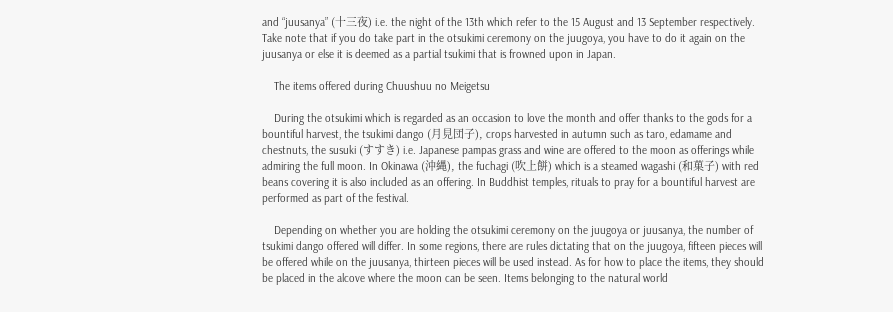and “juusanya” (十三夜) i.e. the night of the 13th which refer to the 15 August and 13 September respectively. Take note that if you do take part in the otsukimi ceremony on the juugoya, you have to do it again on the juusanya or else it is deemed as a partial tsukimi that is frowned upon in Japan.

    The items offered during Chuushuu no Meigetsu

    During the otsukimi which is regarded as an occasion to love the month and offer thanks to the gods for a bountiful harvest, the tsukimi dango (月見団子), crops harvested in autumn such as taro, edamame and chestnuts, the susuki (すすき) i.e. Japanese pampas grass and wine are offered to the moon as offerings while admiring the full moon. In Okinawa (沖縄), the fuchagi (吹上餅) which is a steamed wagashi (和菓子) with red beans covering it is also included as an offering. In Buddhist temples, rituals to pray for a bountiful harvest are performed as part of the festival.

    Depending on whether you are holding the otsukimi ceremony on the juugoya or juusanya, the number of tsukimi dango offered will differ. In some regions, there are rules dictating that on the juugoya, fifteen pieces will be offered while on the juusanya, thirteen pieces will be used instead. As for how to place the items, they should be placed in the alcove where the moon can be seen. Items belonging to the natural world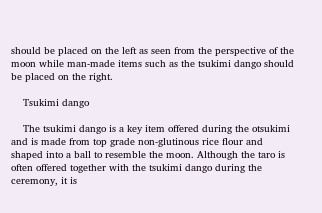should be placed on the left as seen from the perspective of the moon while man-made items such as the tsukimi dango should be placed on the right.

    Tsukimi dango

    The tsukimi dango is a key item offered during the otsukimi and is made from top grade non-glutinous rice flour and shaped into a ball to resemble the moon. Although the taro is often offered together with the tsukimi dango during the ceremony, it is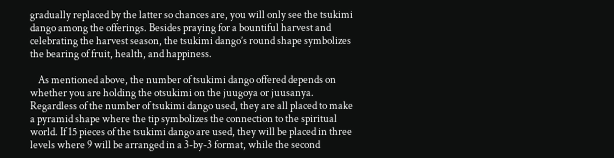gradually replaced by the latter so chances are, you will only see the tsukimi dango among the offerings. Besides praying for a bountiful harvest and celebrating the harvest season, the tsukimi dango’s round shape symbolizes the bearing of fruit, health, and happiness.

    As mentioned above, the number of tsukimi dango offered depends on whether you are holding the otsukimi on the juugoya or juusanya. Regardless of the number of tsukimi dango used, they are all placed to make a pyramid shape where the tip symbolizes the connection to the spiritual world. If 15 pieces of the tsukimi dango are used, they will be placed in three levels where 9 will be arranged in a 3-by-3 format, while the second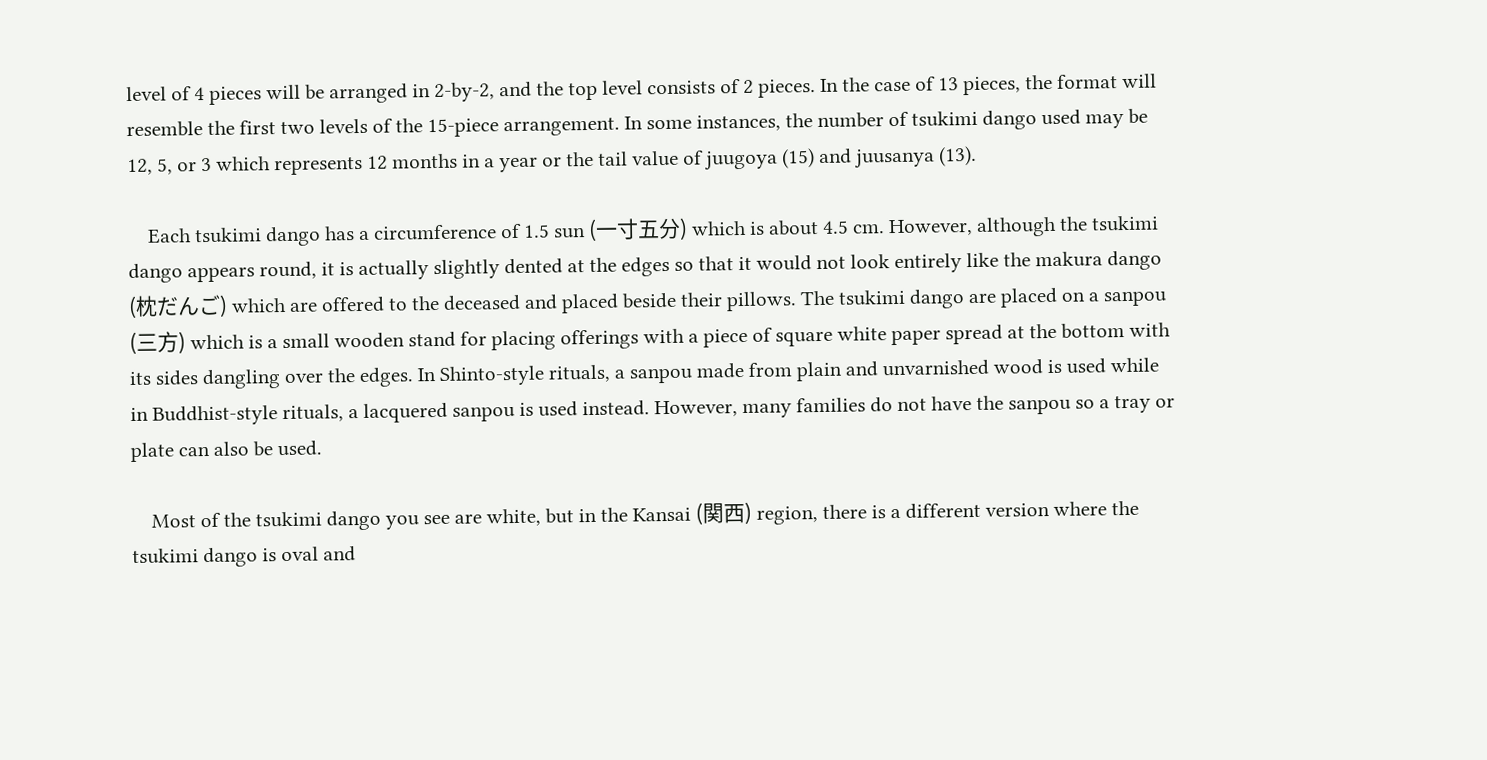level of 4 pieces will be arranged in 2-by-2, and the top level consists of 2 pieces. In the case of 13 pieces, the format will resemble the first two levels of the 15-piece arrangement. In some instances, the number of tsukimi dango used may be 12, 5, or 3 which represents 12 months in a year or the tail value of juugoya (15) and juusanya (13).

    Each tsukimi dango has a circumference of 1.5 sun (一寸五分) which is about 4.5 cm. However, although the tsukimi dango appears round, it is actually slightly dented at the edges so that it would not look entirely like the makura dango (枕だんご) which are offered to the deceased and placed beside their pillows. The tsukimi dango are placed on a sanpou (三方) which is a small wooden stand for placing offerings with a piece of square white paper spread at the bottom with its sides dangling over the edges. In Shinto-style rituals, a sanpou made from plain and unvarnished wood is used while in Buddhist-style rituals, a lacquered sanpou is used instead. However, many families do not have the sanpou so a tray or plate can also be used.

    Most of the tsukimi dango you see are white, but in the Kansai (関西) region, there is a different version where the tsukimi dango is oval and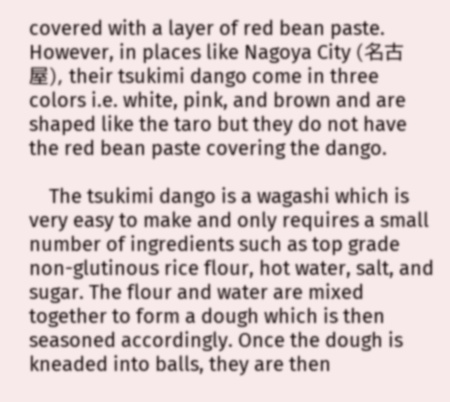covered with a layer of red bean paste. However, in places like Nagoya City (名古屋), their tsukimi dango come in three colors i.e. white, pink, and brown and are shaped like the taro but they do not have the red bean paste covering the dango.

    The tsukimi dango is a wagashi which is very easy to make and only requires a small number of ingredients such as top grade non-glutinous rice flour, hot water, salt, and sugar. The flour and water are mixed together to form a dough which is then seasoned accordingly. Once the dough is kneaded into balls, they are then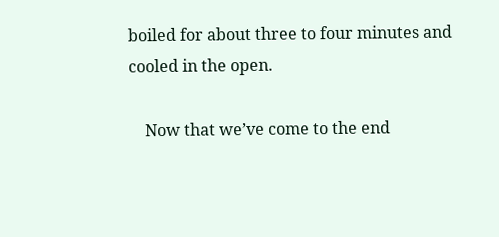boiled for about three to four minutes and cooled in the open.

    Now that we’ve come to the end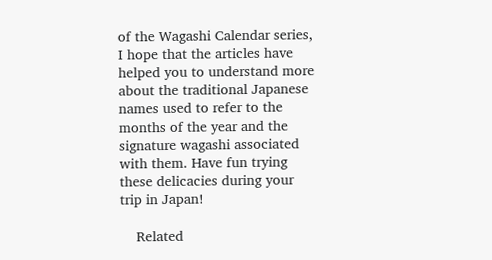of the Wagashi Calendar series, I hope that the articles have helped you to understand more about the traditional Japanese names used to refer to the months of the year and the signature wagashi associated with them. Have fun trying these delicacies during your trip in Japan!

    Related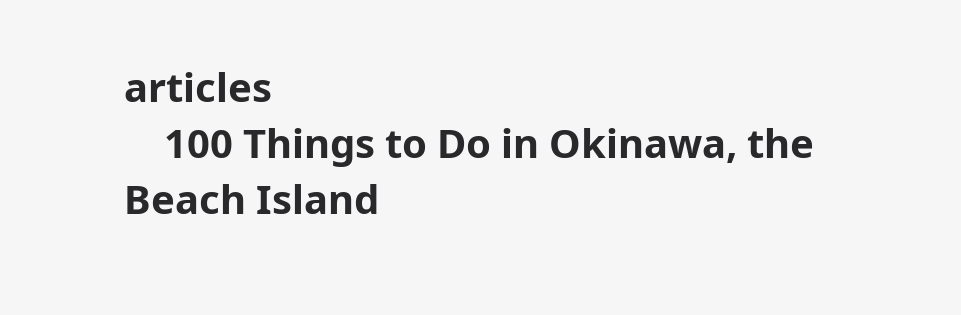articles
    100 Things to Do in Okinawa, the Beach Island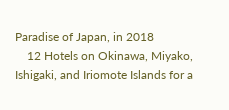Paradise of Japan, in 2018
    12 Hotels on Okinawa, Miyako, Ishigaki, and Iriomote Islands for a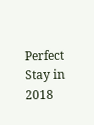Perfect Stay in 2018